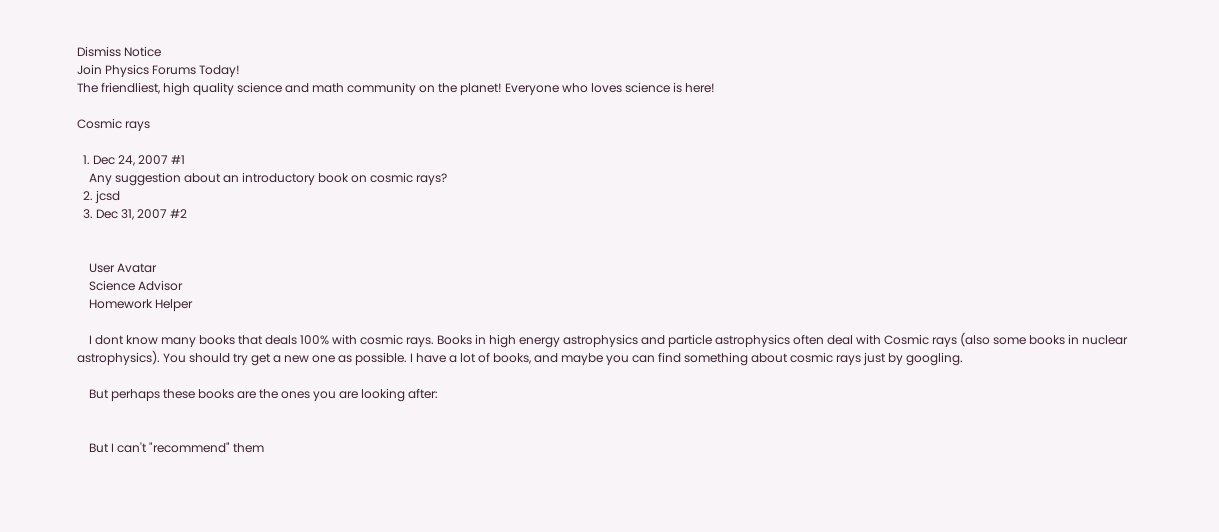Dismiss Notice
Join Physics Forums Today!
The friendliest, high quality science and math community on the planet! Everyone who loves science is here!

Cosmic rays

  1. Dec 24, 2007 #1
    Any suggestion about an introductory book on cosmic rays?
  2. jcsd
  3. Dec 31, 2007 #2


    User Avatar
    Science Advisor
    Homework Helper

    I dont know many books that deals 100% with cosmic rays. Books in high energy astrophysics and particle astrophysics often deal with Cosmic rays (also some books in nuclear astrophysics). You should try get a new one as possible. I have a lot of books, and maybe you can find something about cosmic rays just by googling.

    But perhaps these books are the ones you are looking after:


    But I can't "recommend" them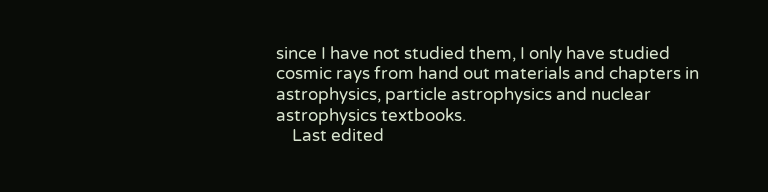since I have not studied them, I only have studied cosmic rays from hand out materials and chapters in astrophysics, particle astrophysics and nuclear astrophysics textbooks.
    Last edited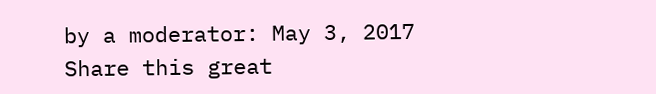by a moderator: May 3, 2017
Share this great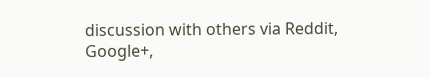discussion with others via Reddit, Google+,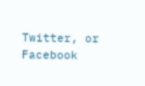Twitter, or Facebook